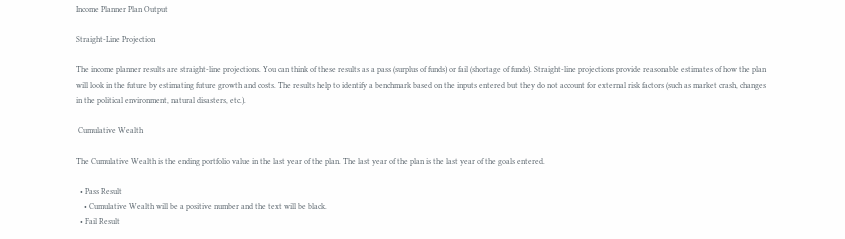Income Planner Plan Output

Straight-Line Projection

The income planner results are straight-line projections. You can think of these results as a pass (surplus of funds) or fail (shortage of funds). Straight-line projections provide reasonable estimates of how the plan will look in the future by estimating future growth and costs. The results help to identify a benchmark based on the inputs entered but they do not account for external risk factors (such as market crash, changes in the political environment, natural disasters, etc.).

 Cumulative Wealth

The Cumulative Wealth is the ending portfolio value in the last year of the plan. The last year of the plan is the last year of the goals entered.

  • Pass Result
    • Cumulative Wealth will be a positive number and the text will be black.
  • Fail Result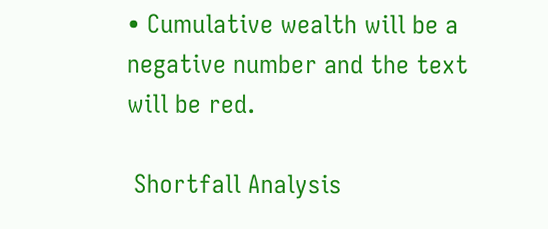• Cumulative wealth will be a negative number and the text will be red.

 Shortfall Analysis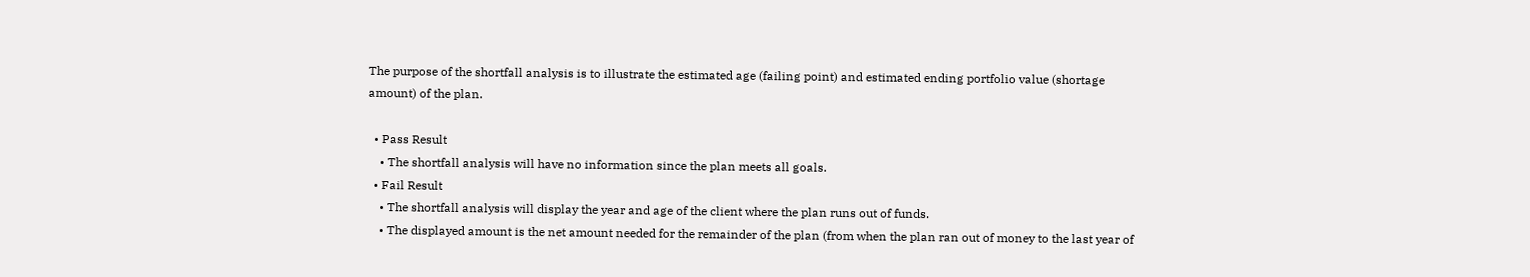The purpose of the shortfall analysis is to illustrate the estimated age (failing point) and estimated ending portfolio value (shortage amount) of the plan.

  • Pass Result
    • The shortfall analysis will have no information since the plan meets all goals.
  • Fail Result
    • The shortfall analysis will display the year and age of the client where the plan runs out of funds.
    • The displayed amount is the net amount needed for the remainder of the plan (from when the plan ran out of money to the last year of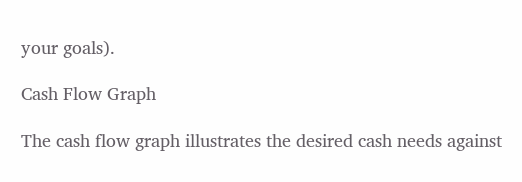your goals).

Cash Flow Graph

The cash flow graph illustrates the desired cash needs against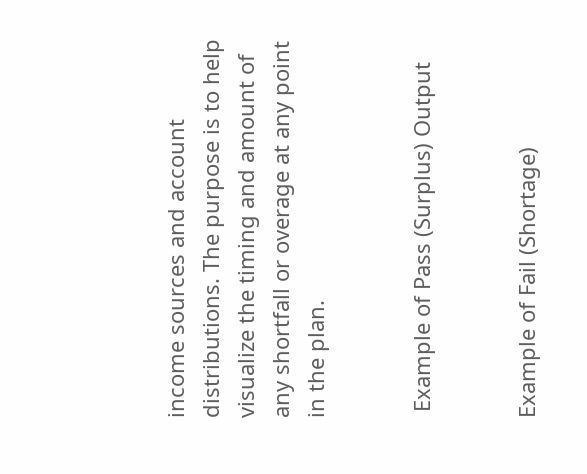income sources and account distributions. The purpose is to help visualize the timing and amount of any shortfall or overage at any point in the plan.


 Example of Pass (Surplus) Output


Example of Fail (Shortage)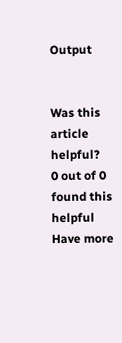Output


Was this article helpful?
0 out of 0 found this helpful
Have more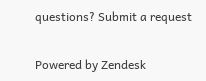questions? Submit a request


Powered by Zendesk